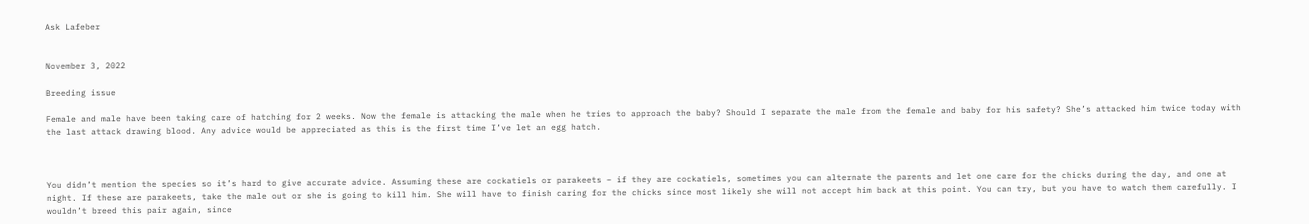Ask Lafeber


November 3, 2022

Breeding issue

Female and male have been taking care of hatching for 2 weeks. Now the female is attacking the male when he tries to approach the baby? Should I separate the male from the female and baby for his safety? She’s attacked him twice today with the last attack drawing blood. Any advice would be appreciated as this is the first time I’ve let an egg hatch.



You didn’t mention the species so it’s hard to give accurate advice. Assuming these are cockatiels or parakeets – if they are cockatiels, sometimes you can alternate the parents and let one care for the chicks during the day, and one at night. If these are parakeets, take the male out or she is going to kill him. She will have to finish caring for the chicks since most likely she will not accept him back at this point. You can try, but you have to watch them carefully. I wouldn’t breed this pair again, since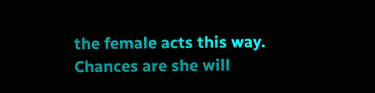the female acts this way. Chances are she will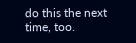do this the next time, too.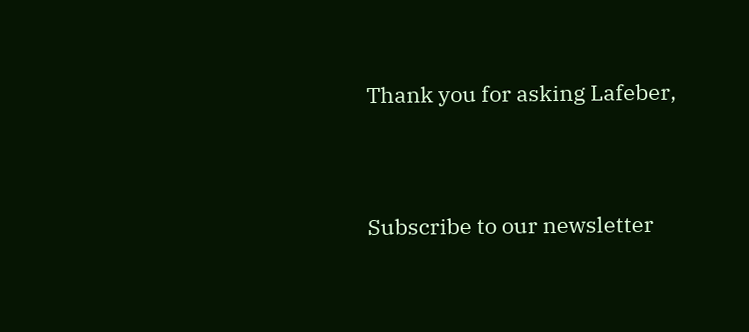Thank you for asking Lafeber,


Subscribe to our newsletter